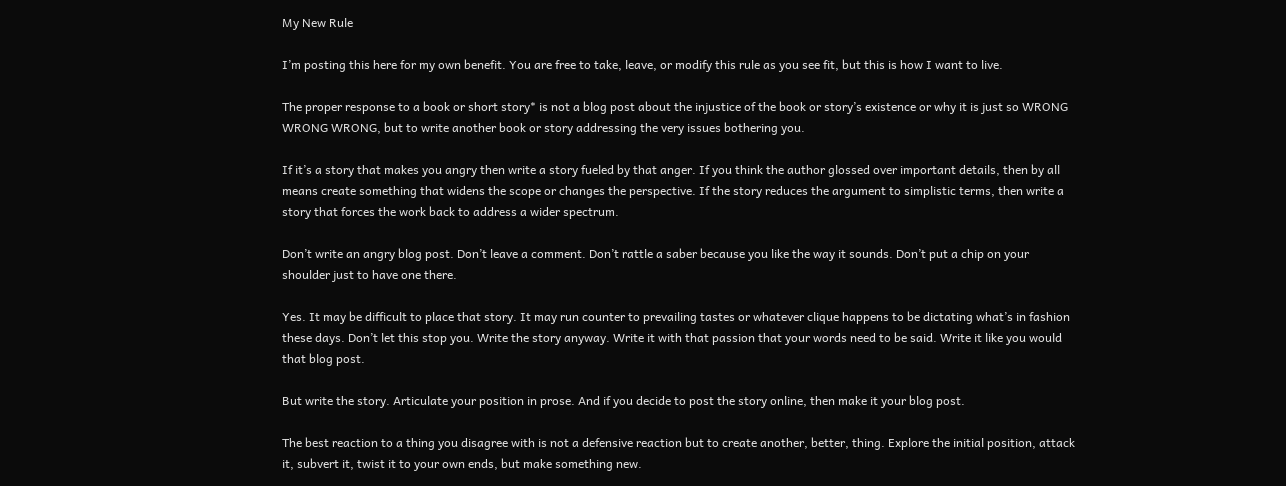My New Rule

I’m posting this here for my own benefit. You are free to take, leave, or modify this rule as you see fit, but this is how I want to live.

The proper response to a book or short story* is not a blog post about the injustice of the book or story’s existence or why it is just so WRONG WRONG WRONG, but to write another book or story addressing the very issues bothering you.

If it’s a story that makes you angry then write a story fueled by that anger. If you think the author glossed over important details, then by all means create something that widens the scope or changes the perspective. If the story reduces the argument to simplistic terms, then write a story that forces the work back to address a wider spectrum.

Don’t write an angry blog post. Don’t leave a comment. Don’t rattle a saber because you like the way it sounds. Don’t put a chip on your shoulder just to have one there.

Yes. It may be difficult to place that story. It may run counter to prevailing tastes or whatever clique happens to be dictating what’s in fashion these days. Don’t let this stop you. Write the story anyway. Write it with that passion that your words need to be said. Write it like you would that blog post.

But write the story. Articulate your position in prose. And if you decide to post the story online, then make it your blog post.

The best reaction to a thing you disagree with is not a defensive reaction but to create another, better, thing. Explore the initial position, attack it, subvert it, twist it to your own ends, but make something new.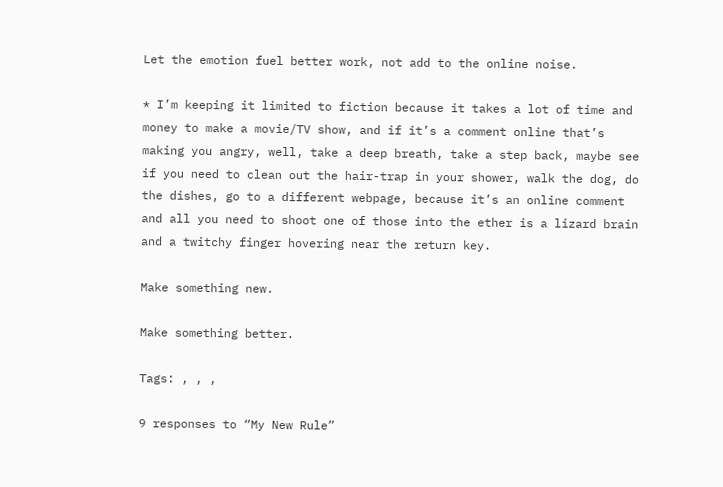Let the emotion fuel better work, not add to the online noise.

* I’m keeping it limited to fiction because it takes a lot of time and money to make a movie/TV show, and if it’s a comment online that’s making you angry, well, take a deep breath, take a step back, maybe see if you need to clean out the hair-trap in your shower, walk the dog, do the dishes, go to a different webpage, because it’s an online comment and all you need to shoot one of those into the ether is a lizard brain and a twitchy finger hovering near the return key.

Make something new.

Make something better.

Tags: , , ,

9 responses to “My New Rule”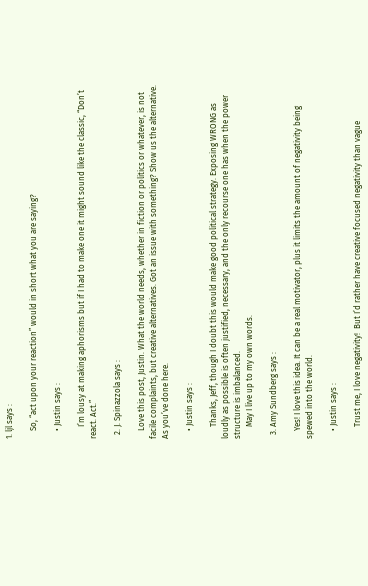1. ljl says :

    So, “act upon your reaction” would in short what you are saying?

    • Justin says :

      I’m lousy at making aphorisms but if I had to make one it might sound like the classic, “Don’t react. Act.”

  2. J. Spinazzola says :

    Love this post, Justin. What the world needs, whether in fiction or politics or whatever, is not facile complaints, but creative alternatives. Got an issue with something? Show us the alternative. As you’ve done here.

    • Justin says :

      Thanks, Jeff, though I doubt this would make good political strategy. Exposing WRONG as loudly as possible is often justified, necessary, and the only recourse one has when the power structure is imbalanced.
      May I live up to my own words.

  3. Amy Sundberg says :

    Yes! I love this idea. It can be a real motivator, plus it limits the amount of negativity being spewed into the world.

    • Justin says :

      Trust me, I love negativity!  But I’d rather have creative focused negativity than vague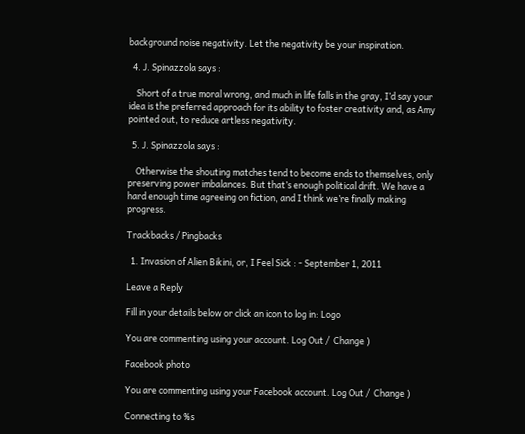background noise negativity. Let the negativity be your inspiration.

  4. J. Spinazzola says :

    Short of a true moral wrong, and much in life falls in the gray, I’d say your idea is the preferred approach for its ability to foster creativity and, as Amy pointed out, to reduce artless negativity.

  5. J. Spinazzola says :

    Otherwise the shouting matches tend to become ends to themselves, only preserving power imbalances. But that’s enough political drift. We have a hard enough time agreeing on fiction, and I think we’re finally making progress.

Trackbacks / Pingbacks

  1. Invasion of Alien Bikini, or, I Feel Sick : - September 1, 2011

Leave a Reply

Fill in your details below or click an icon to log in: Logo

You are commenting using your account. Log Out /  Change )

Facebook photo

You are commenting using your Facebook account. Log Out /  Change )

Connecting to %s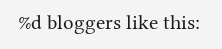%d bloggers like this: